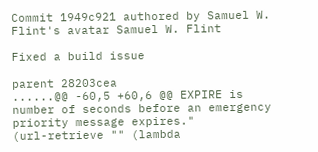Commit 1949c921 authored by Samuel W. Flint's avatar Samuel W. Flint

Fixed a build issue

parent 28203cea
......@@ -60,5 +60,6 @@ EXPIRE is number of seconds before an emergency priority message expires."
(url-retrieve "" (lambda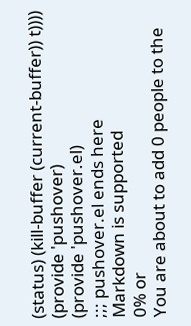(status) (kill-buffer (current-buffer)) t))))
(provide 'pushover)
(provide 'pushover.el)
;;; pushover.el ends here
Markdown is supported
0% or
You are about to add 0 people to the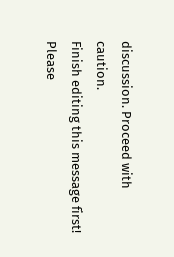discussion. Proceed with caution.
Finish editing this message first!
Please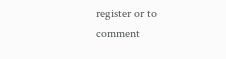register or to comment